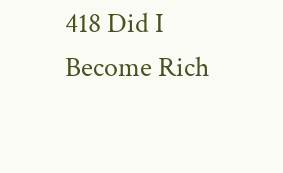418 Did I Become Rich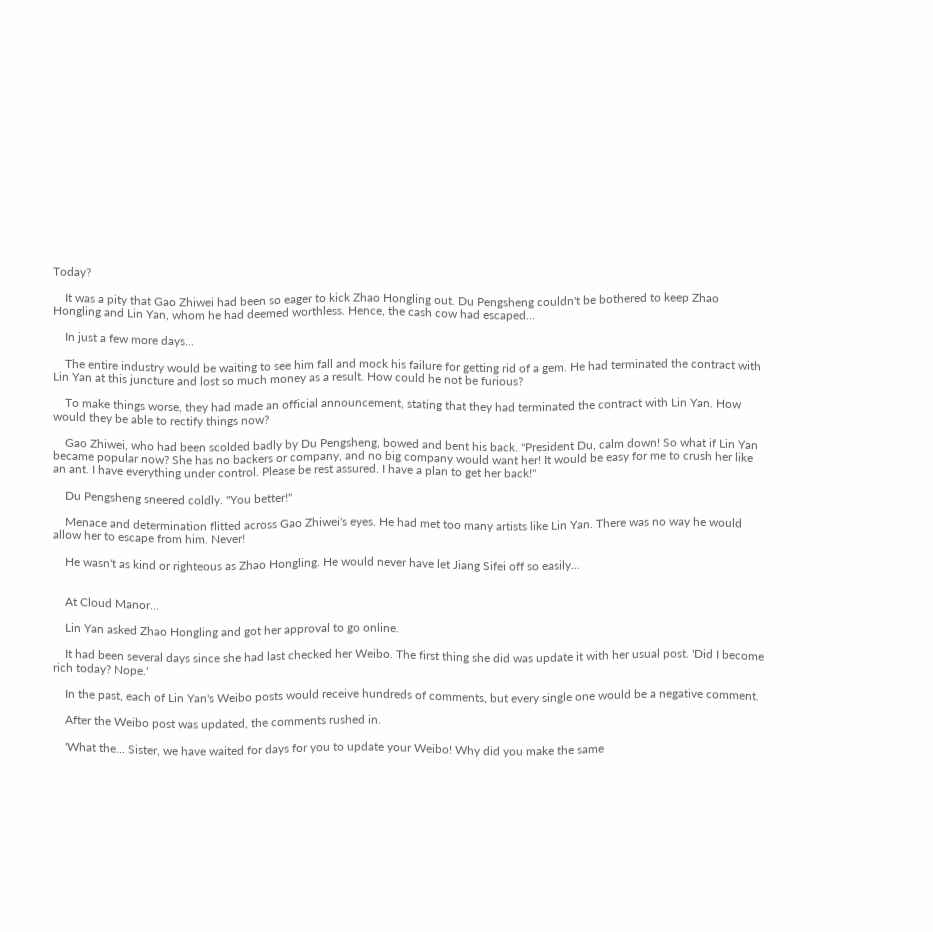Today?

    It was a pity that Gao Zhiwei had been so eager to kick Zhao Hongling out. Du Pengsheng couldn't be bothered to keep Zhao Hongling and Lin Yan, whom he had deemed worthless. Hence, the cash cow had escaped...

    In just a few more days...

    The entire industry would be waiting to see him fall and mock his failure for getting rid of a gem. He had terminated the contract with Lin Yan at this juncture and lost so much money as a result. How could he not be furious?

    To make things worse, they had made an official announcement, stating that they had terminated the contract with Lin Yan. How would they be able to rectify things now?

    Gao Zhiwei, who had been scolded badly by Du Pengsheng, bowed and bent his back. "President Du, calm down! So what if Lin Yan became popular now? She has no backers or company, and no big company would want her! It would be easy for me to crush her like an ant. I have everything under control. Please be rest assured. I have a plan to get her back!"

    Du Pengsheng sneered coldly. "You better!"

    Menace and determination flitted across Gao Zhiwei's eyes. He had met too many artists like Lin Yan. There was no way he would allow her to escape from him. Never!

    He wasn't as kind or righteous as Zhao Hongling. He would never have let Jiang Sifei off so easily...


    At Cloud Manor...

    Lin Yan asked Zhao Hongling and got her approval to go online.

    It had been several days since she had last checked her Weibo. The first thing she did was update it with her usual post. 'Did I become rich today? Nope.'

    In the past, each of Lin Yan's Weibo posts would receive hundreds of comments, but every single one would be a negative comment.

    After the Weibo post was updated, the comments rushed in.

    'What the... Sister, we have waited for days for you to update your Weibo! Why did you make the same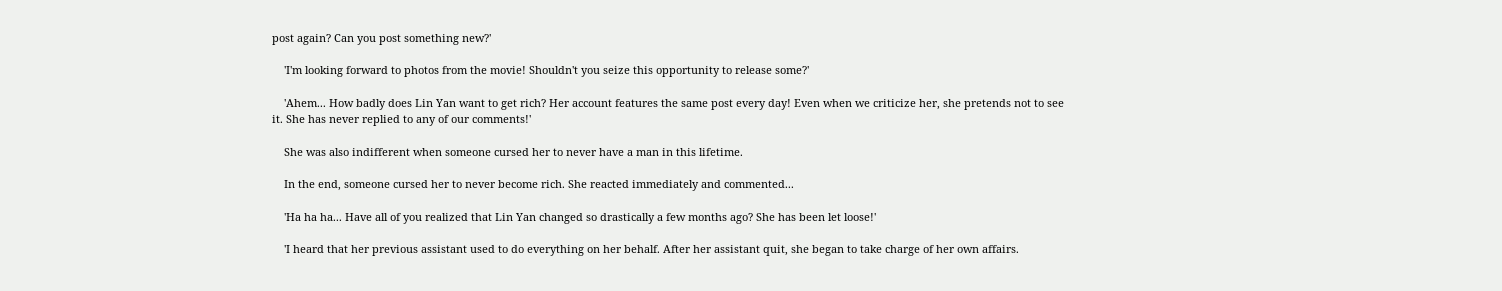post again? Can you post something new?'

    'I'm looking forward to photos from the movie! Shouldn't you seize this opportunity to release some?'

    'Ahem... How badly does Lin Yan want to get rich? Her account features the same post every day! Even when we criticize her, she pretends not to see it. She has never replied to any of our comments!'

    She was also indifferent when someone cursed her to never have a man in this lifetime.

    In the end, someone cursed her to never become rich. She reacted immediately and commented...

    'Ha ha ha... Have all of you realized that Lin Yan changed so drastically a few months ago? She has been let loose!'

    'I heard that her previous assistant used to do everything on her behalf. After her assistant quit, she began to take charge of her own affairs.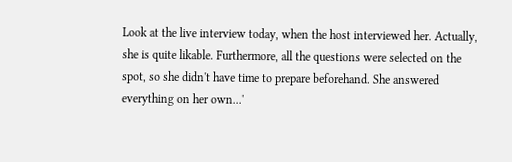Look at the live interview today, when the host interviewed her. Actually, she is quite likable. Furthermore, all the questions were selected on the spot, so she didn't have time to prepare beforehand. She answered everything on her own...'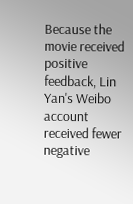Because the movie received positive feedback, Lin Yan's Weibo account received fewer negative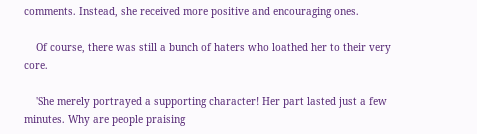comments. Instead, she received more positive and encouraging ones.

    Of course, there was still a bunch of haters who loathed her to their very core.

    'She merely portrayed a supporting character! Her part lasted just a few minutes. Why are people praising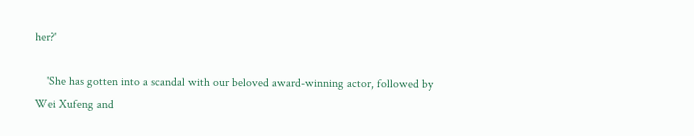her?'

    'She has gotten into a scandal with our beloved award-winning actor, followed by Wei Xufeng and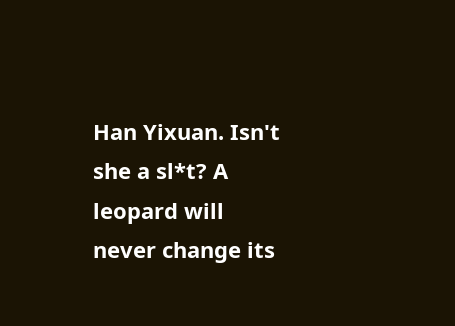Han Yixuan. Isn't she a sl*t? A leopard will never change its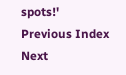spots!'
Previous Index Next